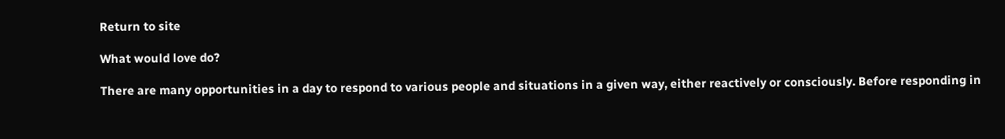Return to site

What would love do?

There are many opportunities in a day to respond to various people and situations in a given way, either reactively or consciously. Before responding in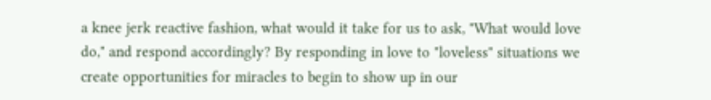a knee jerk reactive fashion, what would it take for us to ask, "What would love do," and respond accordingly? By responding in love to "loveless" situations we create opportunities for miracles to begin to show up in our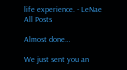life experience. - LeNae
All Posts

Almost done…

We just sent you an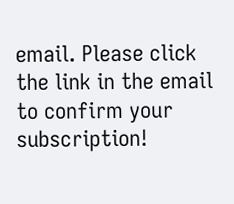email. Please click the link in the email to confirm your subscription!